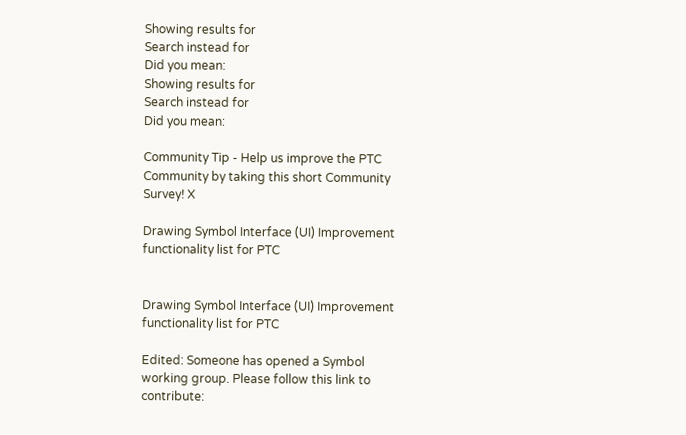Showing results for
Search instead for
Did you mean:
Showing results for
Search instead for
Did you mean:

Community Tip - Help us improve the PTC Community by taking this short Community Survey! X

Drawing Symbol Interface (UI) Improvement functionality list for PTC


Drawing Symbol Interface (UI) Improvement functionality list for PTC

Edited: Someone has opened a Symbol working group. Please follow this link to contribute: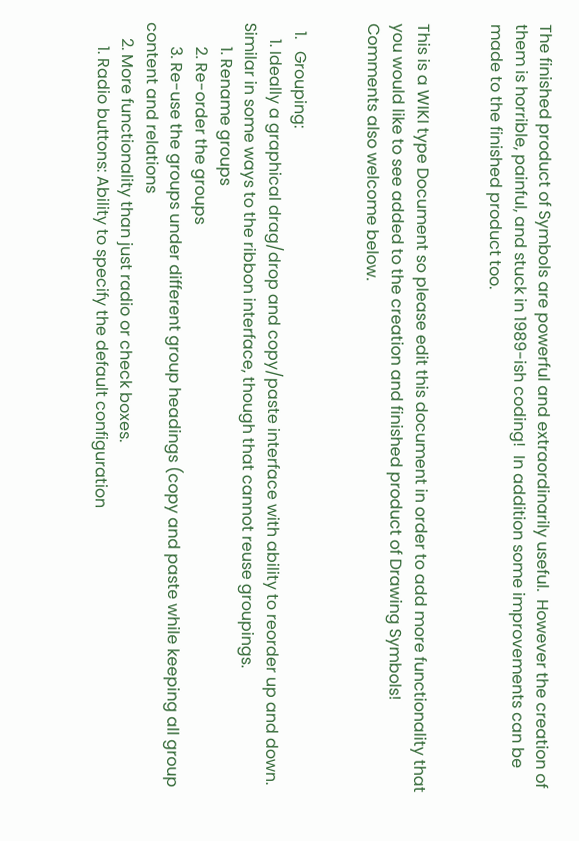The finished product of Symbols are powerful and extraordinarily useful.  However the creation of them is horrible, painful, and stuck in 1989-ish coding!  In addition some improvements can be made to the finished product too.


This is a WIKI type Document so please edit this document in order to add more functionality that you would like to see added to the creation and finished product of Drawing Symbols!   Comments also welcome below.


  1.   Grouping:
    1. Ideally a graphical drag/drop and copy/paste interface with ability to reorder up and down. Similar in some ways to the ribbon interface, though that cannot reuse groupings.
      1. Rename groups
      2. Re-order the groups
      3. Re-use the groups under different group headings (copy and paste while keeping all group content and relations
    2. More functionality than just radio or check boxes.
      1. Radio buttons: Ability to specify the default configuration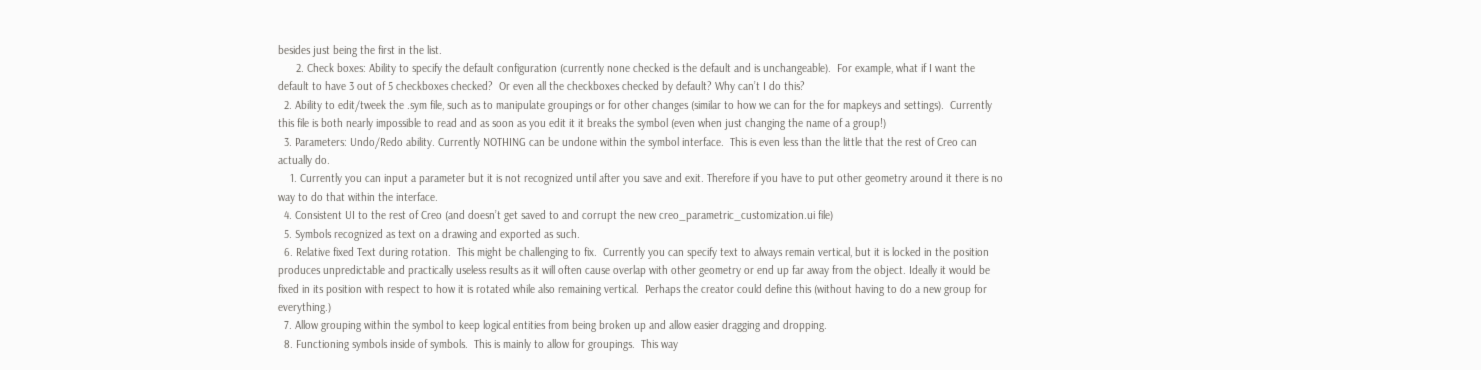besides just being the first in the list.
      2. Check boxes: Ability to specify the default configuration (currently none checked is the default and is unchangeable).  For example, what if I want the default to have 3 out of 5 checkboxes checked?  Or even all the checkboxes checked by default? Why can’t I do this?
  2. Ability to edit/tweek the .sym file, such as to manipulate groupings or for other changes (similar to how we can for the for mapkeys and settings).  Currently this file is both nearly impossible to read and as soon as you edit it it breaks the symbol (even when just changing the name of a group!)
  3. Parameters: Undo/Redo ability. Currently NOTHING can be undone within the symbol interface.  This is even less than the little that the rest of Creo can actually do.
    1. Currently you can input a parameter but it is not recognized until after you save and exit. Therefore if you have to put other geometry around it there is no way to do that within the interface.
  4. Consistent UI to the rest of Creo (and doesn’t get saved to and corrupt the new creo_parametric_customization.ui file)
  5. Symbols recognized as text on a drawing and exported as such.
  6. Relative fixed Text during rotation.  This might be challenging to fix.  Currently you can specify text to always remain vertical, but it is locked in the position produces unpredictable and practically useless results as it will often cause overlap with other geometry or end up far away from the object. Ideally it would be fixed in its position with respect to how it is rotated while also remaining vertical.  Perhaps the creator could define this (without having to do a new group for everything.)
  7. Allow grouping within the symbol to keep logical entities from being broken up and allow easier dragging and dropping.
  8. Functioning symbols inside of symbols.  This is mainly to allow for groupings.  This way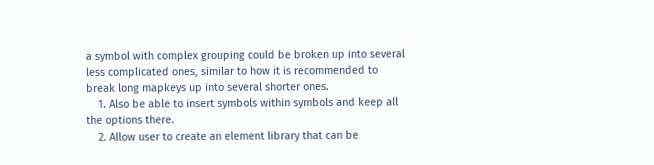a symbol with complex grouping could be broken up into several less complicated ones, similar to how it is recommended to break long mapkeys up into several shorter ones.
    1. Also be able to insert symbols within symbols and keep all the options there.
    2. Allow user to create an element library that can be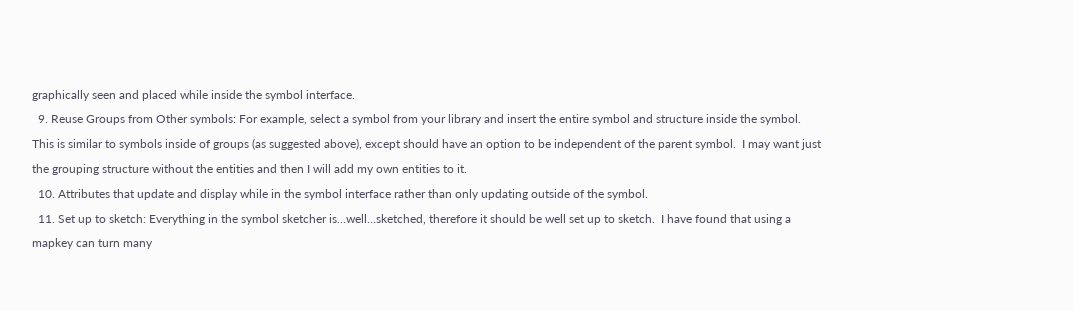graphically seen and placed while inside the symbol interface.
  9. Reuse Groups from Other symbols: For example, select a symbol from your library and insert the entire symbol and structure inside the symbol.  This is similar to symbols inside of groups (as suggested above), except should have an option to be independent of the parent symbol.  I may want just the grouping structure without the entities and then I will add my own entities to it.
  10. Attributes that update and display while in the symbol interface rather than only updating outside of the symbol.
  11. Set up to sketch: Everything in the symbol sketcher is…well…sketched, therefore it should be well set up to sketch.  I have found that using a mapkey can turn many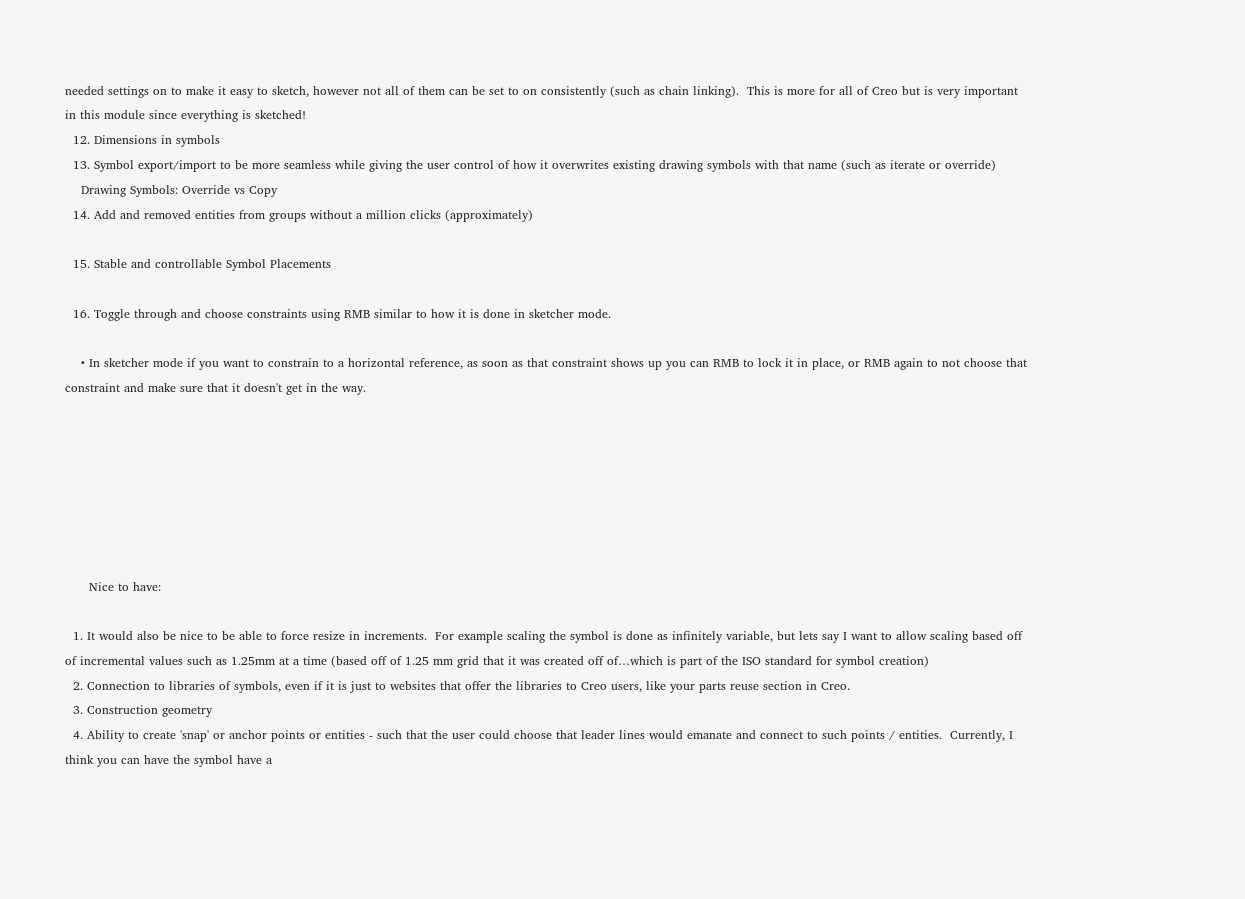needed settings on to make it easy to sketch, however not all of them can be set to on consistently (such as chain linking).  This is more for all of Creo but is very important in this module since everything is sketched!
  12. Dimensions in symbols
  13. Symbol export/import to be more seamless while giving the user control of how it overwrites existing drawing symbols with that name (such as iterate or override)
    Drawing Symbols: Override vs Copy
  14. Add and removed entities from groups without a million clicks (approximately)

  15. Stable and controllable Symbol Placements

  16. Toggle through and choose constraints using RMB similar to how it is done in sketcher mode.

    • In sketcher mode if you want to constrain to a horizontal reference, as soon as that constraint shows up you can RMB to lock it in place, or RMB again to not choose that constraint and make sure that it doesn't get in the way.







      Nice to have:

  1. It would also be nice to be able to force resize in increments.  For example scaling the symbol is done as infinitely variable, but lets say I want to allow scaling based off of incremental values such as 1.25mm at a time (based off of 1.25 mm grid that it was created off of…which is part of the ISO standard for symbol creation)
  2. Connection to libraries of symbols, even if it is just to websites that offer the libraries to Creo users, like your parts reuse section in Creo.
  3. Construction geometry
  4. Ability to create 'snap' or anchor points or entities - such that the user could choose that leader lines would emanate and connect to such points / entities.  Currently, I think you can have the symbol have a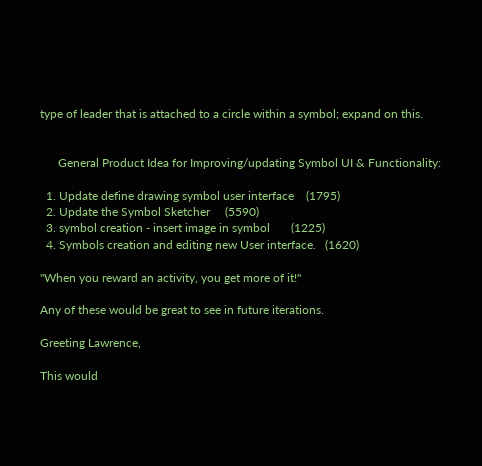type of leader that is attached to a circle within a symbol; expand on this.


      General Product Idea for Improving/updating Symbol UI & Functionality:

  1. Update define drawing symbol user interface    (1795)
  2. Update the Symbol Sketcher     (5590)
  3. symbol creation - insert image in symbol       (1225)
  4. Symbols creation and editing new User interface.   (1620)

"When you reward an activity, you get more of it!"

Any of these would be great to see in future iterations.

Greeting Lawrence,

This would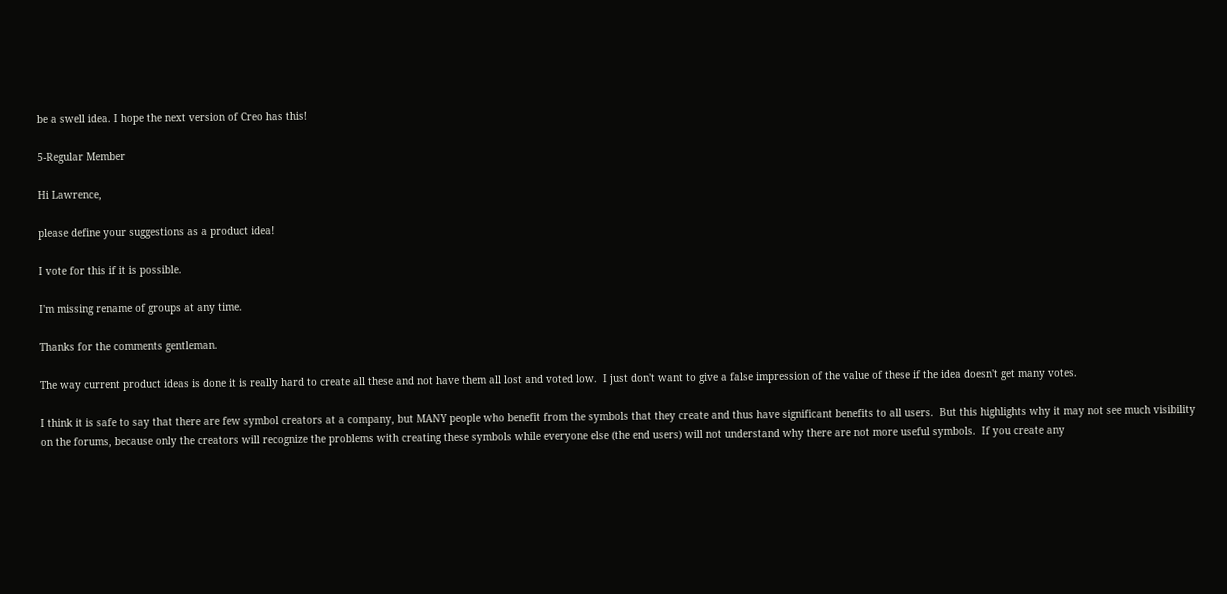be a swell idea. I hope the next version of Creo has this!

5-Regular Member

Hi Lawrence,

please define your suggestions as a product idea!

I vote for this if it is possible.

I'm missing rename of groups at any time.

Thanks for the comments gentleman.

The way current product ideas is done it is really hard to create all these and not have them all lost and voted low.  I just don't want to give a false impression of the value of these if the idea doesn't get many votes.

I think it is safe to say that there are few symbol creators at a company, but MANY people who benefit from the symbols that they create and thus have significant benefits to all users.  But this highlights why it may not see much visibility on the forums, because only the creators will recognize the problems with creating these symbols while everyone else (the end users) will not understand why there are not more useful symbols.  If you create any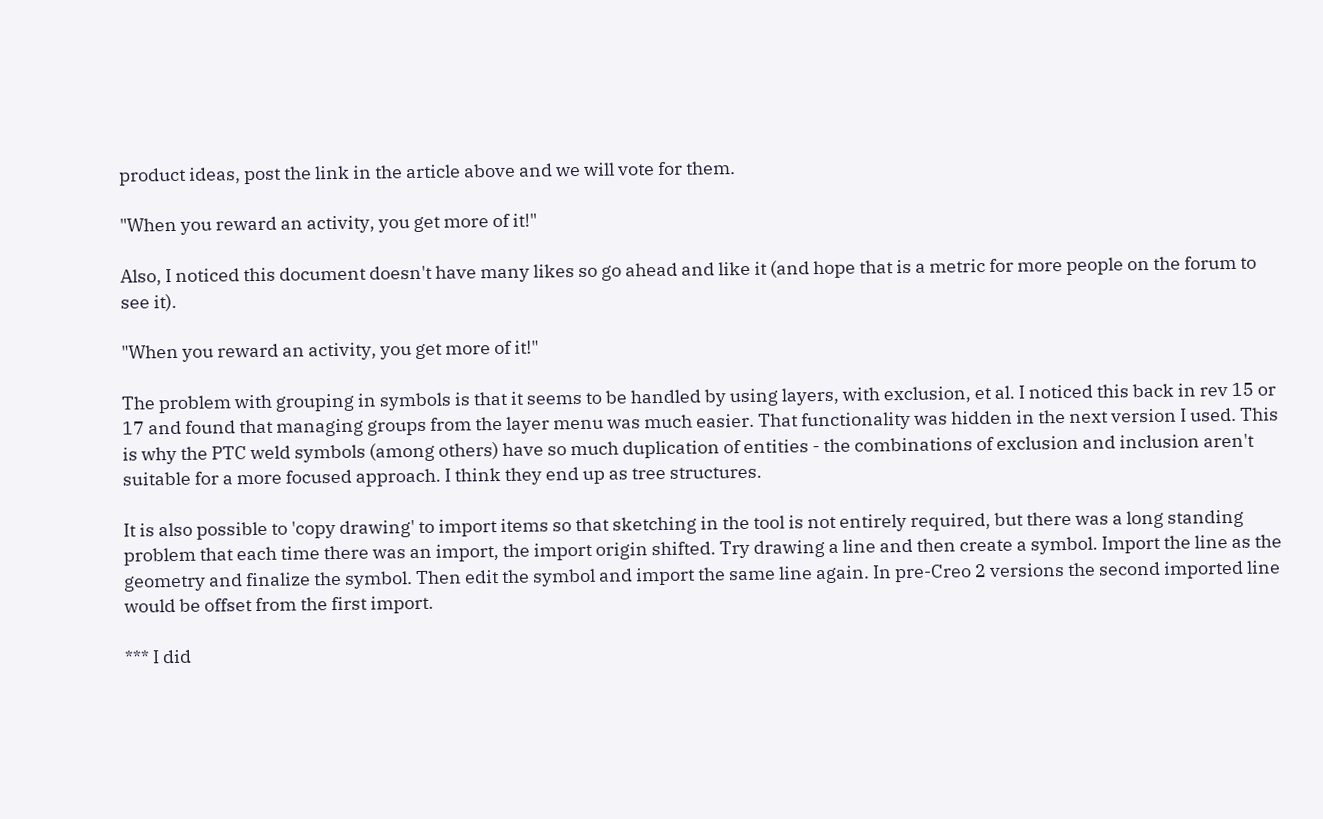product ideas, post the link in the article above and we will vote for them.

"When you reward an activity, you get more of it!"

Also, I noticed this document doesn't have many likes so go ahead and like it (and hope that is a metric for more people on the forum to see it).

"When you reward an activity, you get more of it!"

The problem with grouping in symbols is that it seems to be handled by using layers, with exclusion, et al. I noticed this back in rev 15 or 17 and found that managing groups from the layer menu was much easier. That functionality was hidden in the next version I used. This is why the PTC weld symbols (among others) have so much duplication of entities - the combinations of exclusion and inclusion aren't suitable for a more focused approach. I think they end up as tree structures.

It is also possible to 'copy drawing' to import items so that sketching in the tool is not entirely required, but there was a long standing problem that each time there was an import, the import origin shifted. Try drawing a line and then create a symbol. Import the line as the geometry and finalize the symbol. Then edit the symbol and import the same line again. In pre-Creo 2 versions the second imported line would be offset from the first import.

*** I did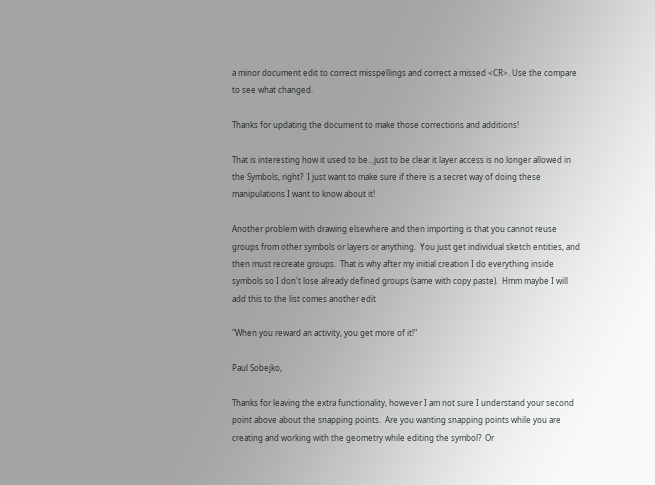a minor document edit to correct misspellings and correct a missed <CR>. Use the compare to see what changed.

Thanks for updating the document to make those corrections and additions!

That is interesting how it used to be...just to be clear it layer access is no longer allowed in the Symbols, right?  I just want to make sure if there is a secret way of doing these manipulations I want to know about it!

Another problem with drawing elsewhere and then importing is that you cannot reuse groups from other symbols or layers or anything.  You just get individual sketch entities, and then must recreate groups.  That is why after my initial creation I do everything inside symbols so I don't lose already defined groups (same with copy paste).  Hmm maybe I will add this to the list comes another edit

"When you reward an activity, you get more of it!"

Paul Sobejko,

Thanks for leaving the extra functionality, however I am not sure I understand your second point above about the snapping points.  Are you wanting snapping points while you are creating and working with the geometry while editing the symbol?  Or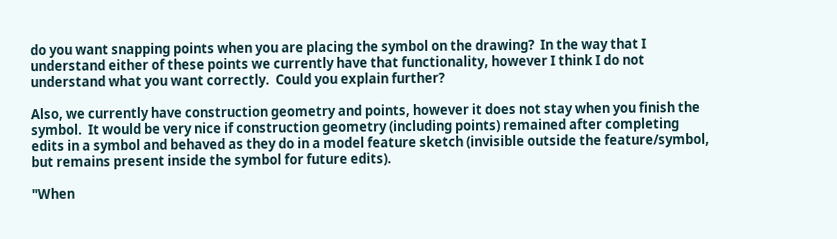do you want snapping points when you are placing the symbol on the drawing?  In the way that I understand either of these points we currently have that functionality, however I think I do not understand what you want correctly.  Could you explain further?

Also, we currently have construction geometry and points, however it does not stay when you finish the symbol.  It would be very nice if construction geometry (including points) remained after completing edits in a symbol and behaved as they do in a model feature sketch (invisible outside the feature/symbol, but remains present inside the symbol for future edits).

"When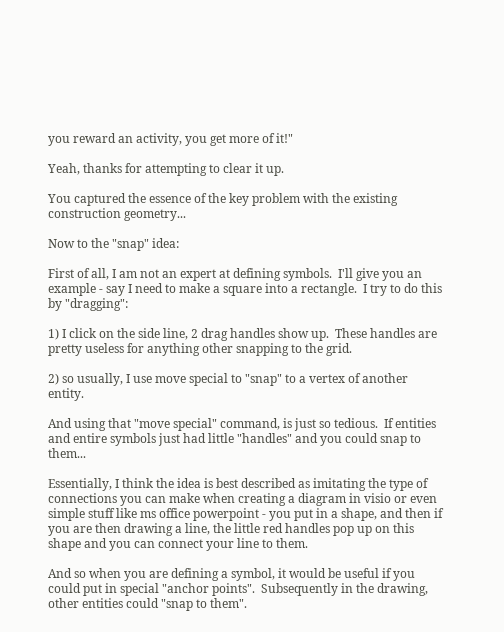you reward an activity, you get more of it!"

Yeah, thanks for attempting to clear it up.

You captured the essence of the key problem with the existing construction geometry...

Now to the "snap" idea:

First of all, I am not an expert at defining symbols.  I'll give you an example - say I need to make a square into a rectangle.  I try to do this by "dragging":

1) I click on the side line, 2 drag handles show up.  These handles are pretty useless for anything other snapping to the grid.

2) so usually, I use move special to "snap" to a vertex of another entity.

And using that "move special" command, is just so tedious.  If entities and entire symbols just had little "handles" and you could snap to them...

Essentially, I think the idea is best described as imitating the type of connections you can make when creating a diagram in visio or even simple stuff like ms office powerpoint - you put in a shape, and then if you are then drawing a line, the little red handles pop up on this shape and you can connect your line to them.

And so when you are defining a symbol, it would be useful if you could put in special "anchor points".  Subsequently in the drawing, other entities could "snap to them".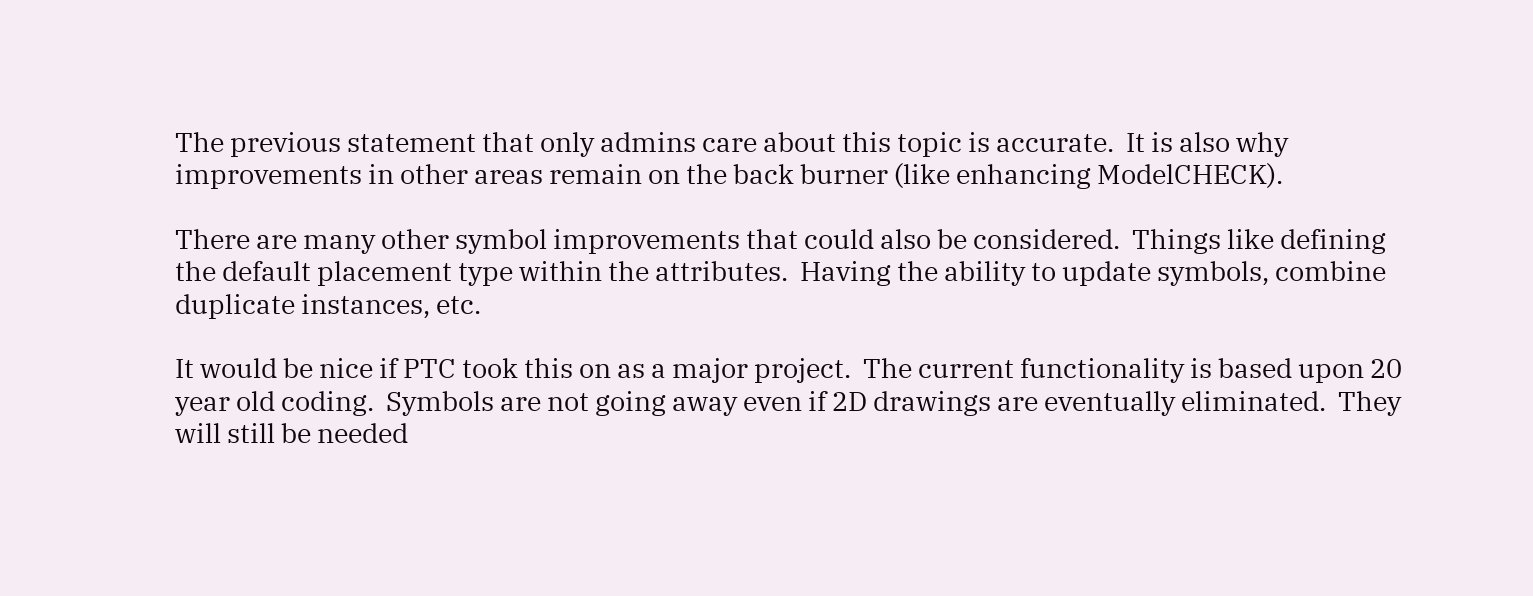The previous statement that only admins care about this topic is accurate.  It is also why improvements in other areas remain on the back burner (like enhancing ModelCHECK).

There are many other symbol improvements that could also be considered.  Things like defining the default placement type within the attributes.  Having the ability to update symbols, combine duplicate instances, etc.

It would be nice if PTC took this on as a major project.  The current functionality is based upon 20 year old coding.  Symbols are not going away even if 2D drawings are eventually eliminated.  They will still be needed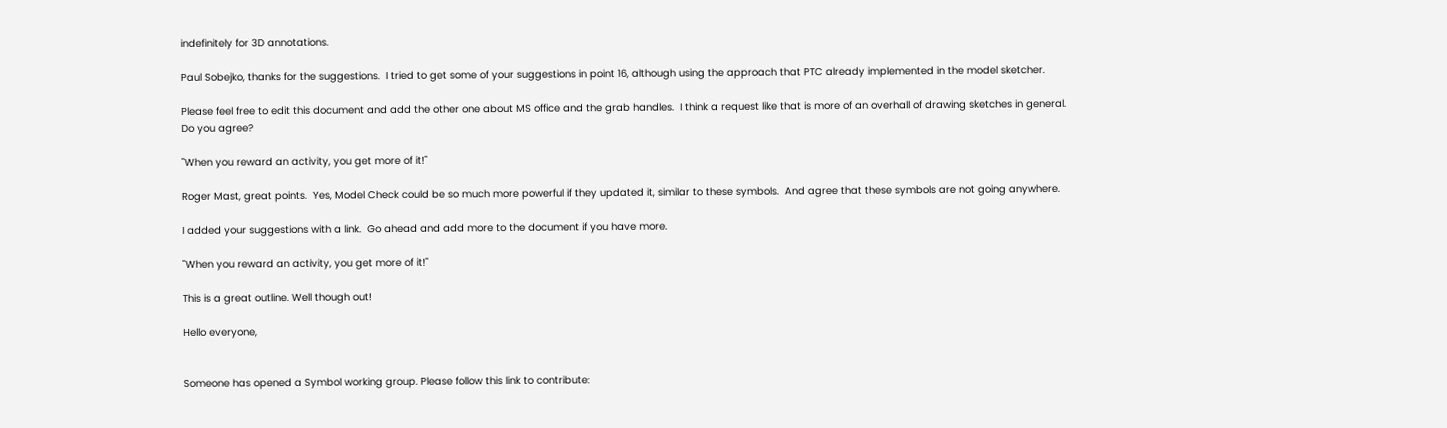indefinitely for 3D annotations.

Paul Sobejko, thanks for the suggestions.  I tried to get some of your suggestions in point 16, although using the approach that PTC already implemented in the model sketcher.

Please feel free to edit this document and add the other one about MS office and the grab handles.  I think a request like that is more of an overhall of drawing sketches in general.  Do you agree?

"When you reward an activity, you get more of it!"

Roger Mast, great points.  Yes, Model Check could be so much more powerful if they updated it, similar to these symbols.  And agree that these symbols are not going anywhere.

I added your suggestions with a link.  Go ahead and add more to the document if you have more.

"When you reward an activity, you get more of it!"

This is a great outline. Well though out!

Hello everyone,


Someone has opened a Symbol working group. Please follow this link to contribute: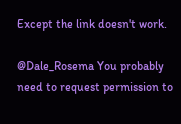Except the link doesn't work.

@Dale_Rosema You probably need to request permission to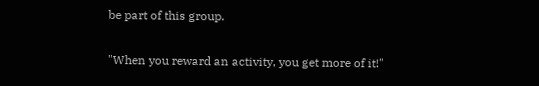be part of this group.

"When you reward an activity, you get more of it!"